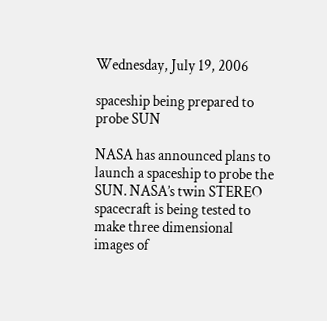Wednesday, July 19, 2006

spaceship being prepared to probe SUN

NASA has announced plans to launch a spaceship to probe the SUN. NASA’s twin STEREO spacecraft is being tested to make three dimensional images of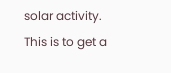solar activity. This is to get a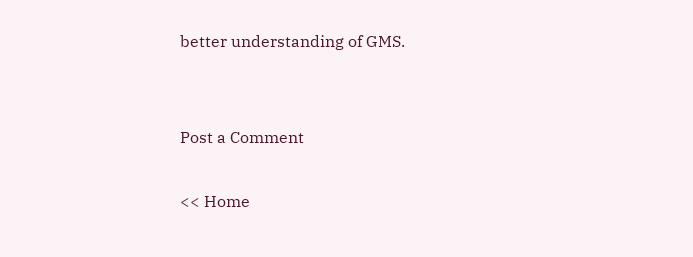better understanding of GMS.


Post a Comment

<< Home